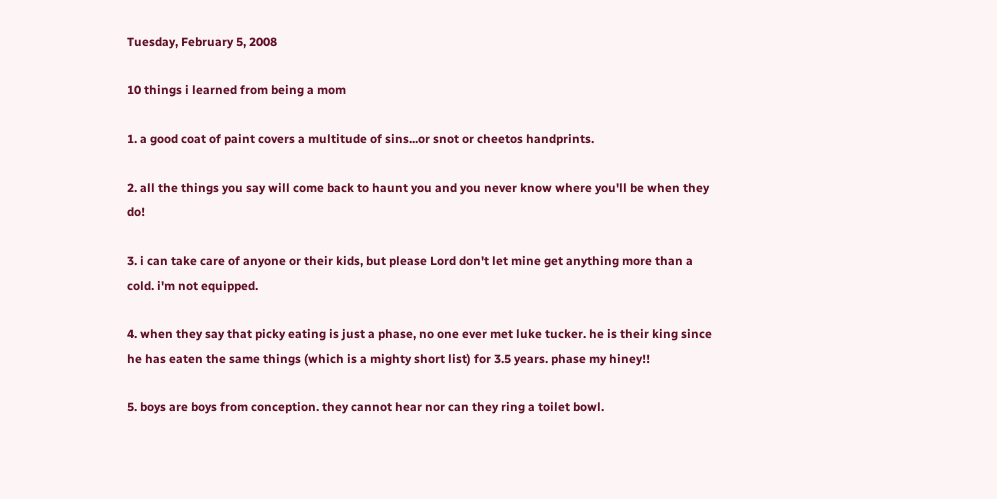Tuesday, February 5, 2008

10 things i learned from being a mom

1. a good coat of paint covers a multitude of sins...or snot or cheetos handprints.

2. all the things you say will come back to haunt you and you never know where you'll be when they do!

3. i can take care of anyone or their kids, but please Lord don't let mine get anything more than a cold. i'm not equipped.

4. when they say that picky eating is just a phase, no one ever met luke tucker. he is their king since he has eaten the same things (which is a mighty short list) for 3.5 years. phase my hiney!!

5. boys are boys from conception. they cannot hear nor can they ring a toilet bowl.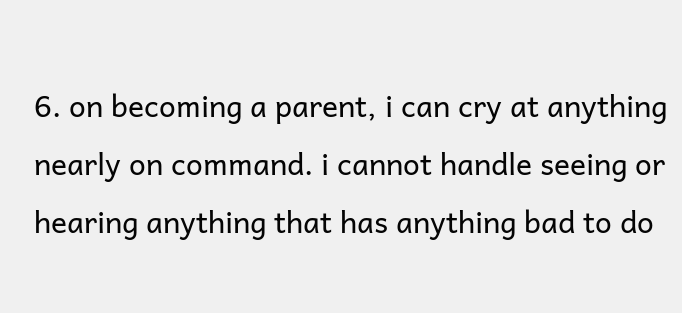6. on becoming a parent, i can cry at anything nearly on command. i cannot handle seeing or hearing anything that has anything bad to do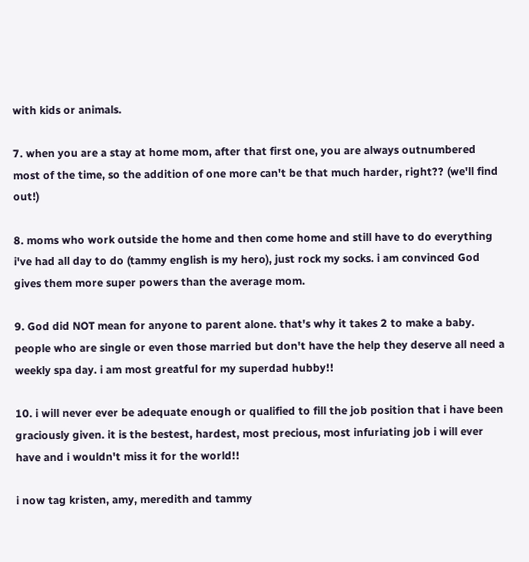with kids or animals.

7. when you are a stay at home mom, after that first one, you are always outnumbered most of the time, so the addition of one more can't be that much harder, right?? (we'll find out!)

8. moms who work outside the home and then come home and still have to do everything i've had all day to do (tammy english is my hero), just rock my socks. i am convinced God gives them more super powers than the average mom.

9. God did NOT mean for anyone to parent alone. that's why it takes 2 to make a baby. people who are single or even those married but don't have the help they deserve all need a weekly spa day. i am most greatful for my superdad hubby!!

10. i will never ever be adequate enough or qualified to fill the job position that i have been graciously given. it is the bestest, hardest, most precious, most infuriating job i will ever have and i wouldn't miss it for the world!!

i now tag kristen, amy, meredith and tammy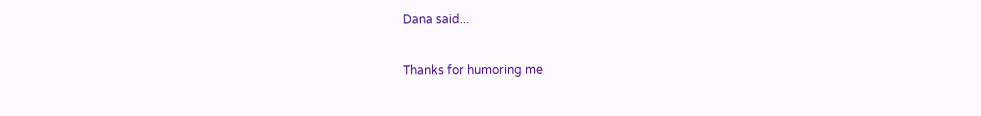Dana said...

Thanks for humoring me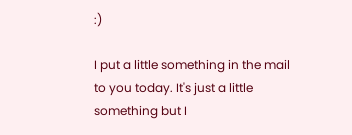:)

I put a little something in the mail to you today. It's just a little something but I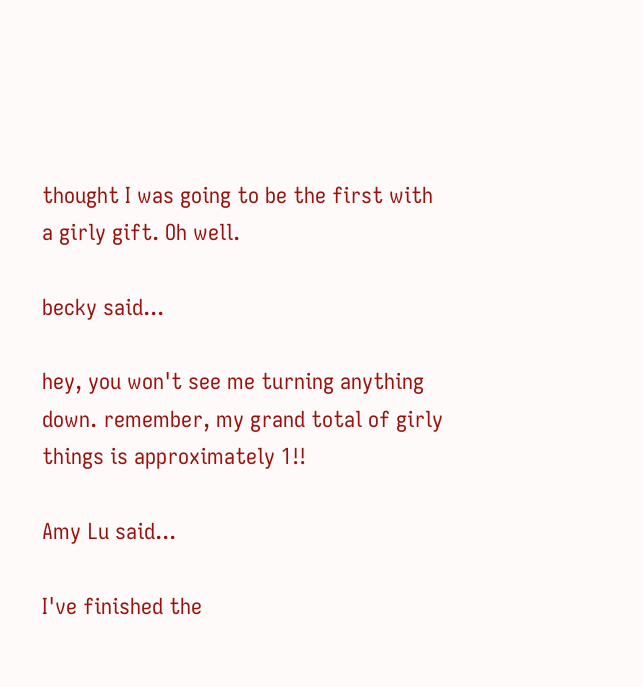thought I was going to be the first with a girly gift. Oh well.

becky said...

hey, you won't see me turning anything down. remember, my grand total of girly things is approximately 1!!

Amy Lu said...

I've finished the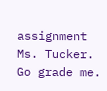assignment Ms. Tucker. Go grade me.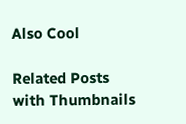Also Cool

Related Posts with Thumbnails